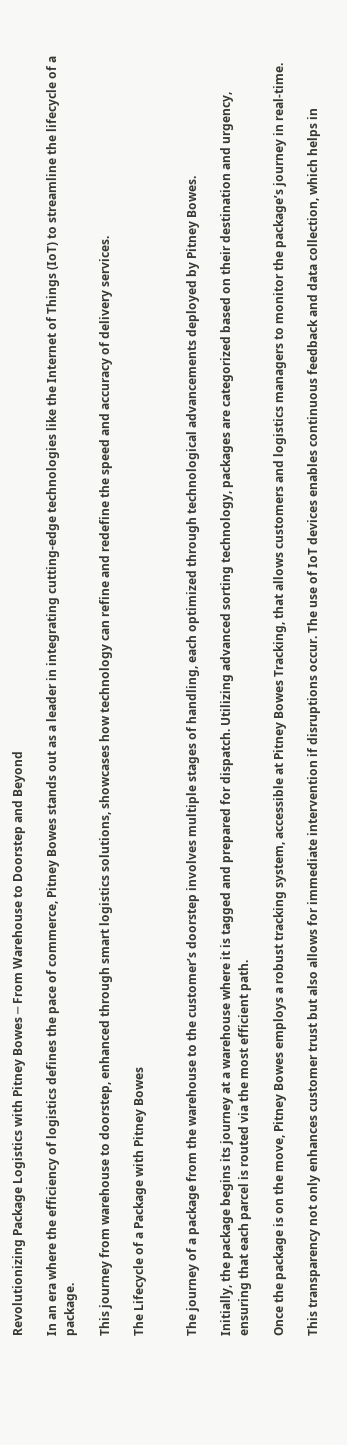Revolutionizing Package Logistics with Pitney Bowes ─ From Warehouse to Doorstep and Beyond

In an era where the efficiency of logistics defines the pace of commerce, Pitney Bowes stands out as a leader in integrating cutting-edge technologies like the Internet of Things (IoT) to streamline the lifecycle of a package.

This journey from warehouse to doorstep, enhanced through smart logistics solutions, showcases how technology can refine and redefine the speed and accuracy of delivery services.

The Lifecycle of a Package with Pitney Bowes


The journey of a package from the warehouse to the customer’s doorstep involves multiple stages of handling, each optimized through technological advancements deployed by Pitney Bowes.

Initially, the package begins its journey at a warehouse where it is tagged and prepared for dispatch. Utilizing advanced sorting technology, packages are categorized based on their destination and urgency, ensuring that each parcel is routed via the most efficient path.

Once the package is on the move, Pitney Bowes employs a robust tracking system, accessible at Pitney Bowes Tracking, that allows customers and logistics managers to monitor the package’s journey in real-time.

This transparency not only enhances customer trust but also allows for immediate intervention if disruptions occur. The use of IoT devices enables continuous feedback and data collection, which helps in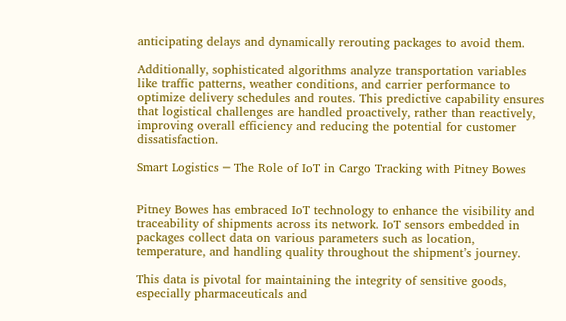anticipating delays and dynamically rerouting packages to avoid them.

Additionally, sophisticated algorithms analyze transportation variables like traffic patterns, weather conditions, and carrier performance to optimize delivery schedules and routes. This predictive capability ensures that logistical challenges are handled proactively, rather than reactively, improving overall efficiency and reducing the potential for customer dissatisfaction.

Smart Logistics ─ The Role of IoT in Cargo Tracking with Pitney Bowes


Pitney Bowes has embraced IoT technology to enhance the visibility and traceability of shipments across its network. IoT sensors embedded in packages collect data on various parameters such as location, temperature, and handling quality throughout the shipment’s journey.

This data is pivotal for maintaining the integrity of sensitive goods, especially pharmaceuticals and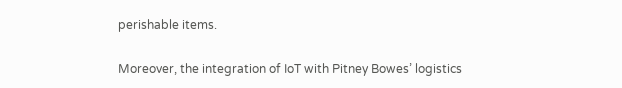perishable items.

Moreover, the integration of IoT with Pitney Bowes’ logistics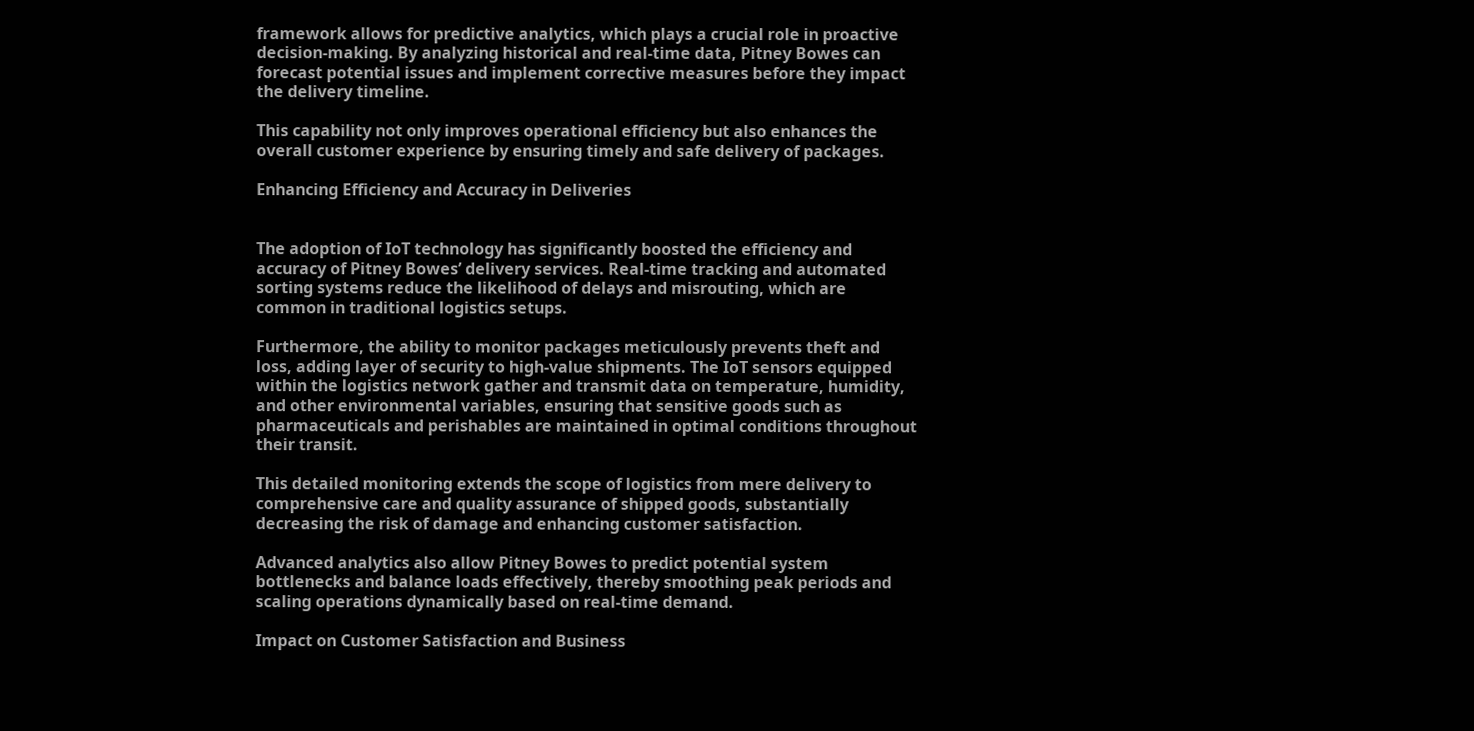framework allows for predictive analytics, which plays a crucial role in proactive decision-making. By analyzing historical and real-time data, Pitney Bowes can forecast potential issues and implement corrective measures before they impact the delivery timeline.

This capability not only improves operational efficiency but also enhances the overall customer experience by ensuring timely and safe delivery of packages.

Enhancing Efficiency and Accuracy in Deliveries


The adoption of IoT technology has significantly boosted the efficiency and accuracy of Pitney Bowes’ delivery services. Real-time tracking and automated sorting systems reduce the likelihood of delays and misrouting, which are common in traditional logistics setups.

Furthermore, the ability to monitor packages meticulously prevents theft and loss, adding layer of security to high-value shipments. The IoT sensors equipped within the logistics network gather and transmit data on temperature, humidity, and other environmental variables, ensuring that sensitive goods such as pharmaceuticals and perishables are maintained in optimal conditions throughout their transit.

This detailed monitoring extends the scope of logistics from mere delivery to comprehensive care and quality assurance of shipped goods, substantially decreasing the risk of damage and enhancing customer satisfaction.

Advanced analytics also allow Pitney Bowes to predict potential system bottlenecks and balance loads effectively, thereby smoothing peak periods and scaling operations dynamically based on real-time demand.

Impact on Customer Satisfaction and Business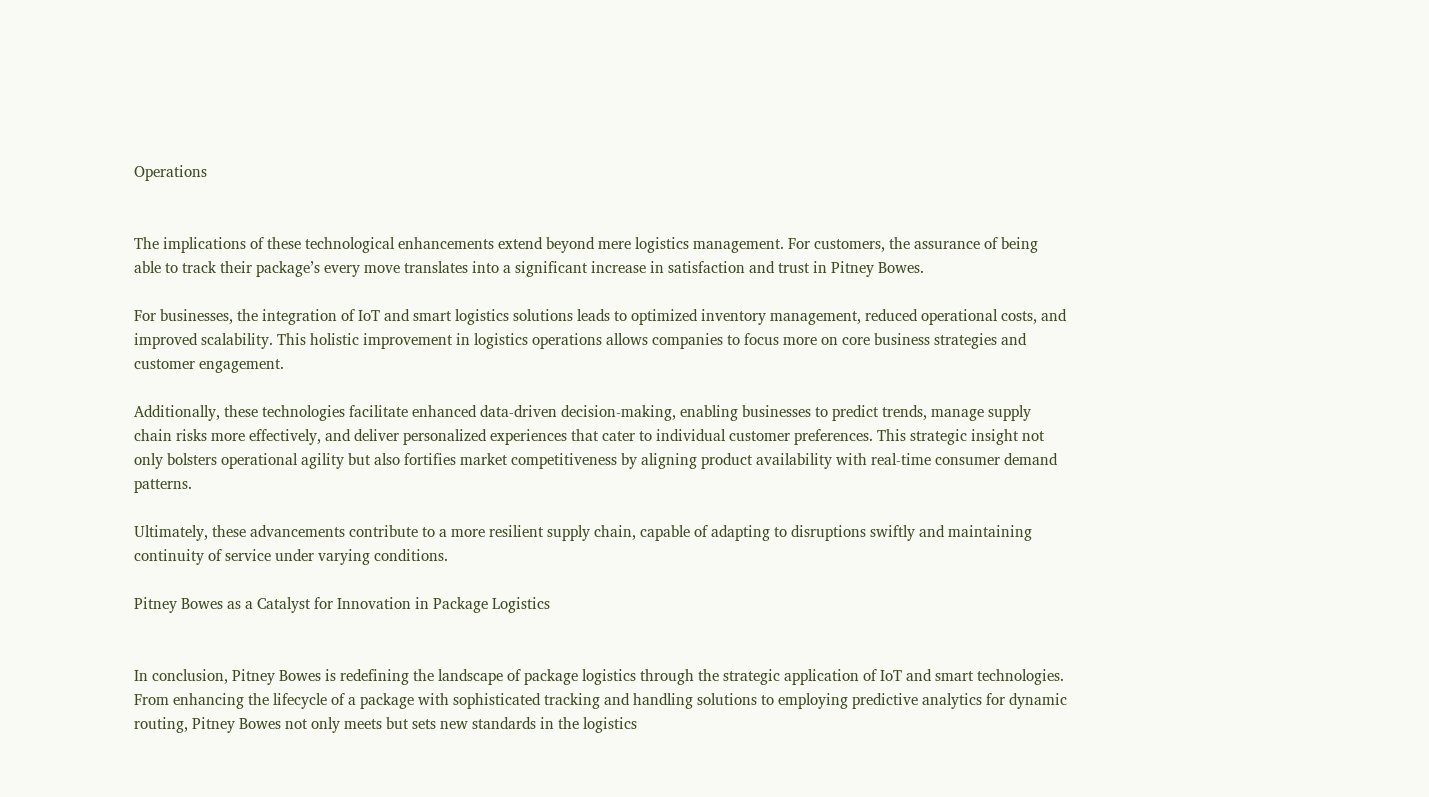Operations


The implications of these technological enhancements extend beyond mere logistics management. For customers, the assurance of being able to track their package’s every move translates into a significant increase in satisfaction and trust in Pitney Bowes.

For businesses, the integration of IoT and smart logistics solutions leads to optimized inventory management, reduced operational costs, and improved scalability. This holistic improvement in logistics operations allows companies to focus more on core business strategies and customer engagement.

Additionally, these technologies facilitate enhanced data-driven decision-making, enabling businesses to predict trends, manage supply chain risks more effectively, and deliver personalized experiences that cater to individual customer preferences. This strategic insight not only bolsters operational agility but also fortifies market competitiveness by aligning product availability with real-time consumer demand patterns.

Ultimately, these advancements contribute to a more resilient supply chain, capable of adapting to disruptions swiftly and maintaining continuity of service under varying conditions.

Pitney Bowes as a Catalyst for Innovation in Package Logistics


In conclusion, Pitney Bowes is redefining the landscape of package logistics through the strategic application of IoT and smart technologies. From enhancing the lifecycle of a package with sophisticated tracking and handling solutions to employing predictive analytics for dynamic routing, Pitney Bowes not only meets but sets new standards in the logistics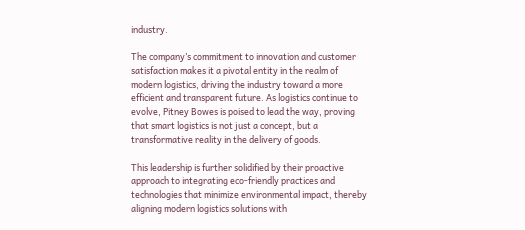industry.

The company’s commitment to innovation and customer satisfaction makes it a pivotal entity in the realm of modern logistics, driving the industry toward a more efficient and transparent future. As logistics continue to evolve, Pitney Bowes is poised to lead the way, proving that smart logistics is not just a concept, but a transformative reality in the delivery of goods.

This leadership is further solidified by their proactive approach to integrating eco-friendly practices and technologies that minimize environmental impact, thereby aligning modern logistics solutions with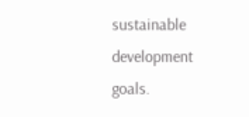sustainable development goals.